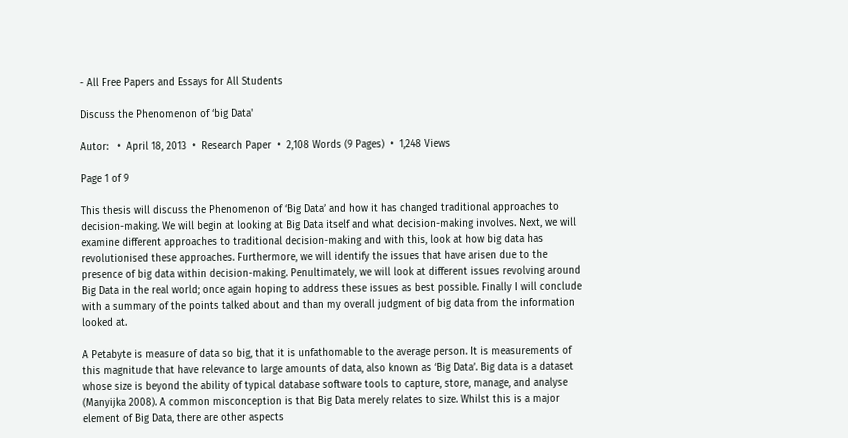- All Free Papers and Essays for All Students

Discuss the Phenomenon of ‘big Data'

Autor:   •  April 18, 2013  •  Research Paper  •  2,108 Words (9 Pages)  •  1,248 Views

Page 1 of 9

This thesis will discuss the Phenomenon of ‘Big Data’ and how it has changed traditional approaches to decision-making. We will begin at looking at Big Data itself and what decision-making involves. Next, we will examine different approaches to traditional decision-making and with this, look at how big data has revolutionised these approaches. Furthermore, we will identify the issues that have arisen due to the presence of big data within decision-making. Penultimately, we will look at different issues revolving around Big Data in the real world; once again hoping to address these issues as best possible. Finally I will conclude with a summary of the points talked about and than my overall judgment of big data from the information looked at.

A Petabyte is measure of data so big, that it is unfathomable to the average person. It is measurements of this magnitude that have relevance to large amounts of data, also known as ‘Big Data’. Big data is a dataset whose size is beyond the ability of typical database software tools to capture, store, manage, and analyse (Manyijka 2008). A common misconception is that Big Data merely relates to size. Whilst this is a major element of Big Data, there are other aspects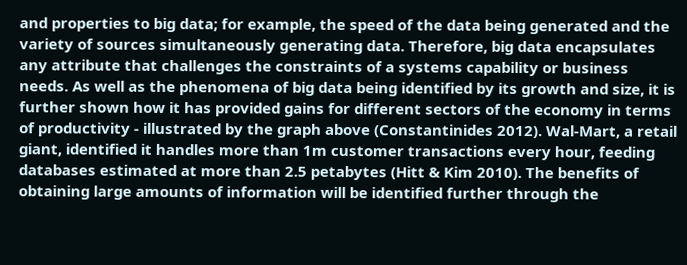and properties to big data; for example, the speed of the data being generated and the variety of sources simultaneously generating data. Therefore, big data encapsulates any attribute that challenges the constraints of a systems capability or business needs. As well as the phenomena of big data being identified by its growth and size, it is further shown how it has provided gains for different sectors of the economy in terms of productivity - illustrated by the graph above (Constantinides 2012). Wal-Mart, a retail giant, identified it handles more than 1m customer transactions every hour, feeding databases estimated at more than 2.5 petabytes (Hitt & Kim 2010). The benefits of obtaining large amounts of information will be identified further through the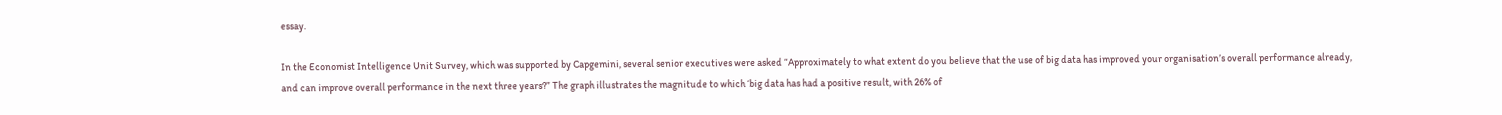essay.

In the Economist Intelligence Unit Survey, which was supported by Capgemini, several senior executives were asked “Approximately to what extent do you believe that the use of big data has improved your organisation’s overall performance already, and can improve overall performance in the next three years?” The graph illustrates the magnitude to which ‘big data has had a positive result, with 26% of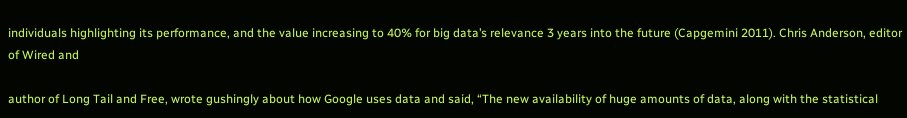individuals highlighting its performance, and the value increasing to 40% for big data’s relevance 3 years into the future (Capgemini 2011). Chris Anderson, editor of Wired and

author of Long Tail and Free, wrote gushingly about how Google uses data and said, “The new availability of huge amounts of data, along with the statistical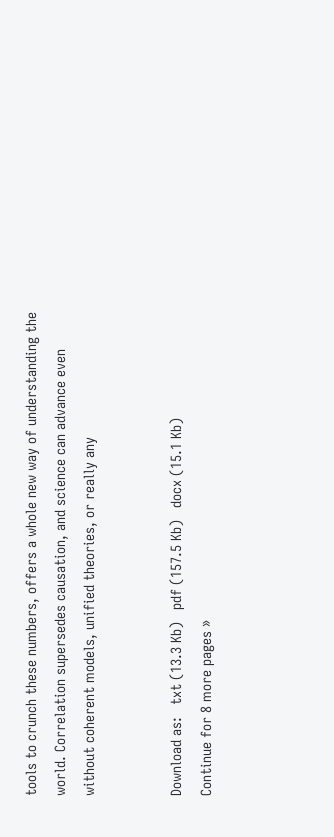tools to crunch these numbers, offers a whole new way of understanding the world. Correlation supersedes causation, and science can advance even without coherent models, unified theories, or really any


Download as:   txt (13.3 Kb)   pdf (157.5 Kb)   docx (15.1 Kb)
Continue for 8 more pages »